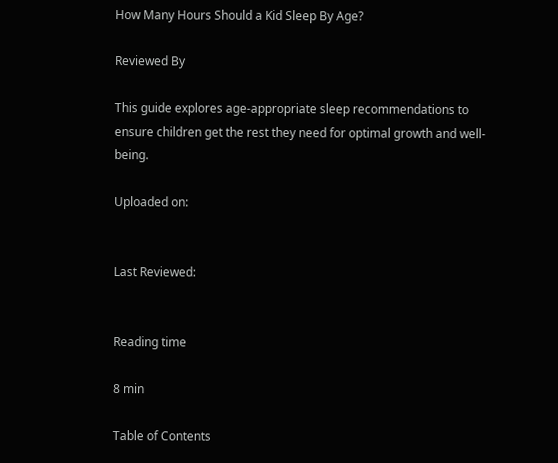How Many Hours Should a Kid Sleep By Age?

Reviewed By

This guide explores age-appropriate sleep recommendations to ensure children get the rest they need for optimal growth and well-being.

Uploaded on:


Last Reviewed:


Reading time

8 min

Table of Contents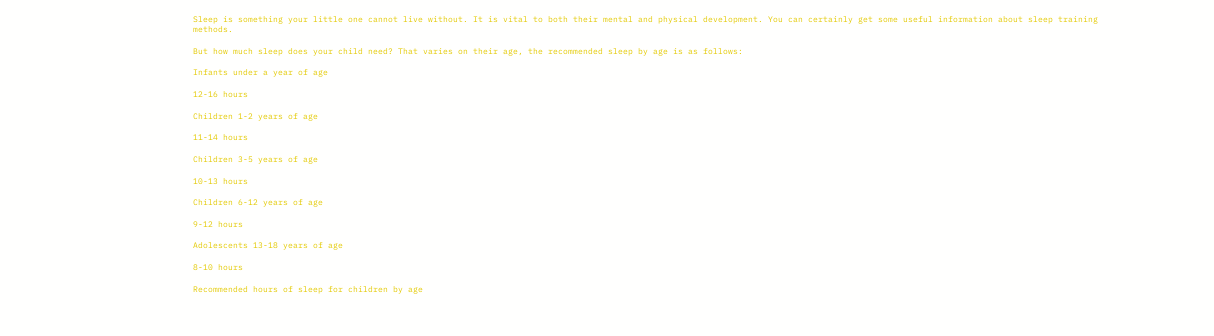Sleep is something your little one cannot live without. It is vital to both their mental and physical development. You can certainly get some useful information about sleep training methods.

But how much sleep does your child need? That varies on their age, the recommended sleep by age is as follows:

Infants under a year of age

12-16 hours

Children 1-2 years of age

11-14 hours

Children 3-5 years of age

10-13 hours

Children 6-12 years of age

9-12 hours

Adolescents 13-18 years of age

8-10 hours

Recommended hours of sleep for children by age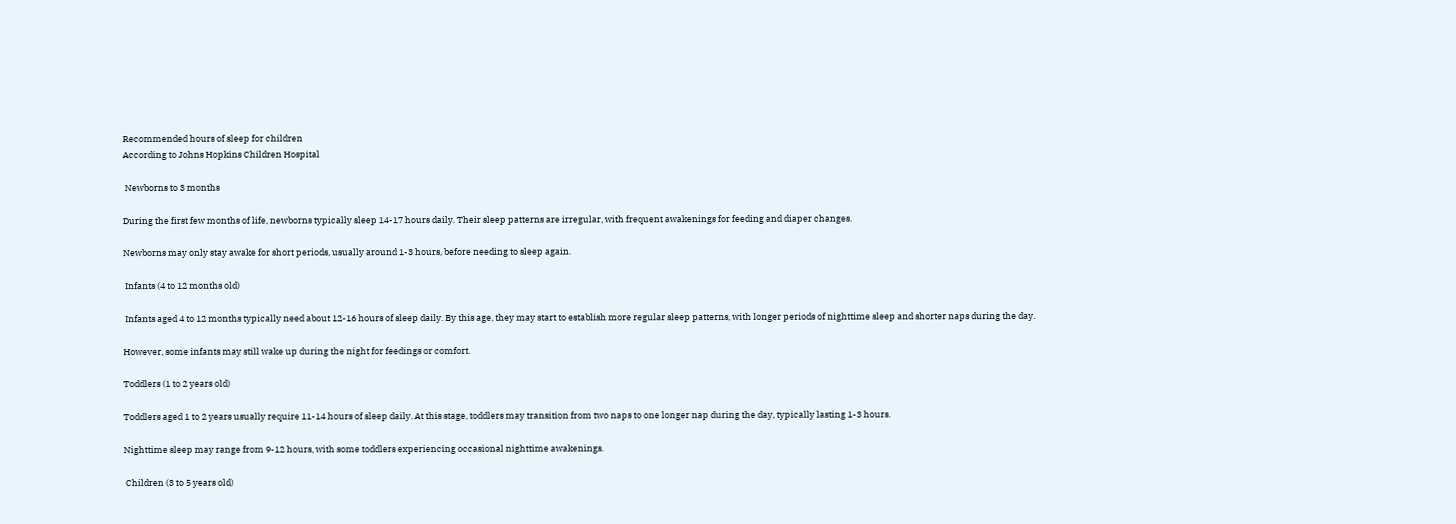Recommended hours of sleep for children
According to Johns Hopkins Children Hospital

 Newborns to 3 months

During the first few months of life, newborns typically sleep 14-17 hours daily. Their sleep patterns are irregular, with frequent awakenings for feeding and diaper changes.

Newborns may only stay awake for short periods, usually around 1-3 hours, before needing to sleep again.

 Infants (4 to 12 months old)

 Infants aged 4 to 12 months typically need about 12-16 hours of sleep daily. By this age, they may start to establish more regular sleep patterns, with longer periods of nighttime sleep and shorter naps during the day.

However, some infants may still wake up during the night for feedings or comfort.

Toddlers (1 to 2 years old)

Toddlers aged 1 to 2 years usually require 11-14 hours of sleep daily. At this stage, toddlers may transition from two naps to one longer nap during the day, typically lasting 1-3 hours.

Nighttime sleep may range from 9-12 hours, with some toddlers experiencing occasional nighttime awakenings.

 Children (3 to 5 years old)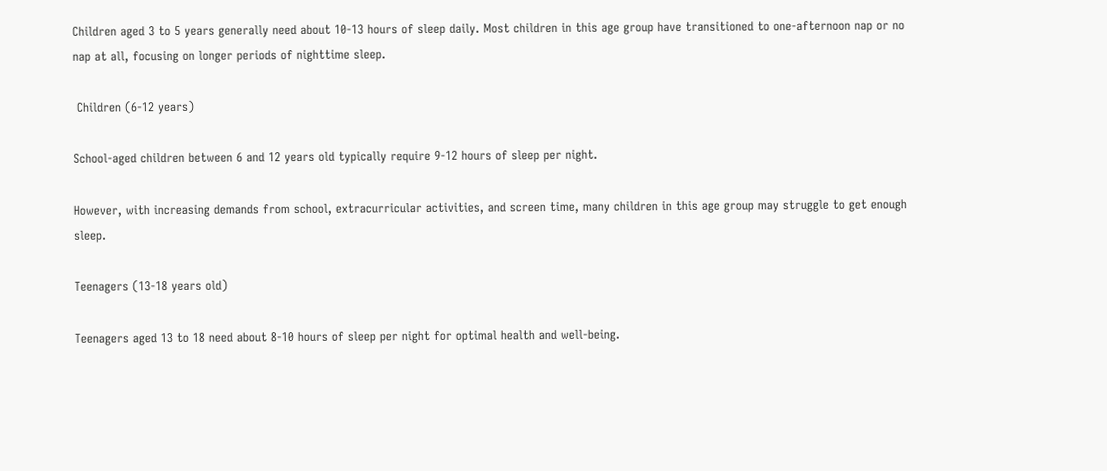Children aged 3 to 5 years generally need about 10-13 hours of sleep daily. Most children in this age group have transitioned to one-afternoon nap or no nap at all, focusing on longer periods of nighttime sleep.

 Children (6-12 years)

School-aged children between 6 and 12 years old typically require 9-12 hours of sleep per night.

However, with increasing demands from school, extracurricular activities, and screen time, many children in this age group may struggle to get enough sleep.

Teenagers (13-18 years old)

Teenagers aged 13 to 18 need about 8-10 hours of sleep per night for optimal health and well-being.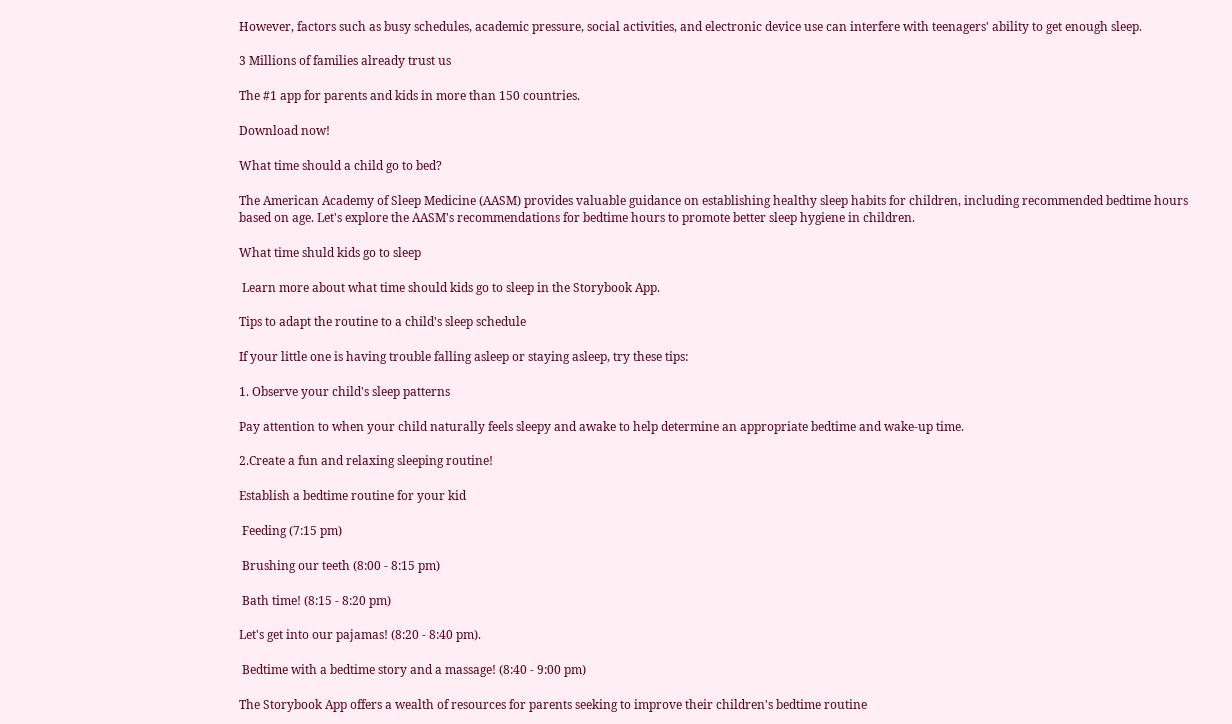However, factors such as busy schedules, academic pressure, social activities, and electronic device use can interfere with teenagers' ability to get enough sleep.

3 Millions of families already trust us

The #1 app for parents and kids in more than 150 countries.

Download now!

What time should a child go to bed?

The American Academy of Sleep Medicine (AASM) provides valuable guidance on establishing healthy sleep habits for children, including recommended bedtime hours based on age. Let's explore the AASM's recommendations for bedtime hours to promote better sleep hygiene in children.

What time shuld kids go to sleep

 Learn more about what time should kids go to sleep in the Storybook App.

Tips to adapt the routine to a child's sleep schedule

If your little one is having trouble falling asleep or staying asleep, try these tips:

1. Observe your child's sleep patterns

Pay attention to when your child naturally feels sleepy and awake to help determine an appropriate bedtime and wake-up time.

2.Create a fun and relaxing sleeping routine!

Establish a bedtime routine for your kid

 Feeding (7:15 pm)

 Brushing our teeth (8:00 - 8:15 pm)

 Bath time! (8:15 - 8:20 pm)

Let's get into our pajamas! (8:20 - 8:40 pm).

 Bedtime with a bedtime story and a massage! (8:40 - 9:00 pm)

The Storybook App offers a wealth of resources for parents seeking to improve their children's bedtime routine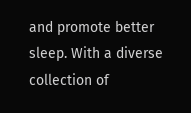and promote better sleep. With a diverse collection of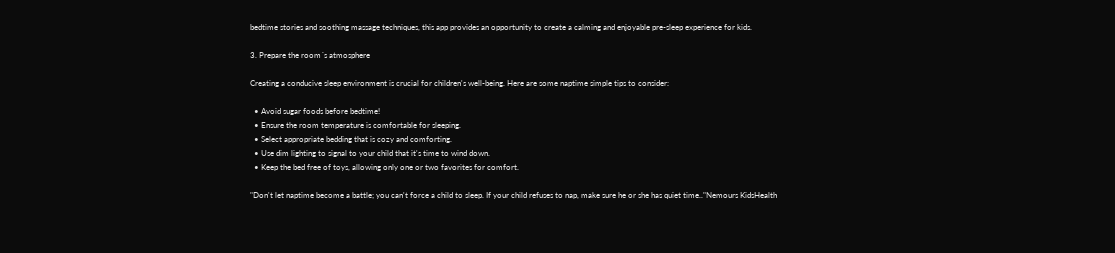bedtime stories and soothing massage techniques, this app provides an opportunity to create a calming and enjoyable pre-sleep experience for kids.

3. Prepare the room´s atmosphere

Creating a conducive sleep environment is crucial for children's well-being. Here are some naptime simple tips to consider:

  • Avoid sugar foods before bedtime!
  • Ensure the room temperature is comfortable for sleeping.
  • Select appropriate bedding that is cozy and comforting.
  • Use dim lighting to signal to your child that it's time to wind down.
  • Keep the bed free of toys, allowing only one or two favorites for comfort.

"Don't let naptime become a battle; you can't force a child to sleep. If your child refuses to nap, make sure he or she has quiet time.."Nemours KidsHealth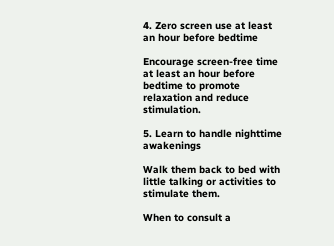4. Zero screen use at least an hour before bedtime

Encourage screen-free time at least an hour before bedtime to promote relaxation and reduce stimulation.

5. Learn to handle nighttime awakenings

Walk them back to bed with little talking or activities to stimulate them.

When to consult a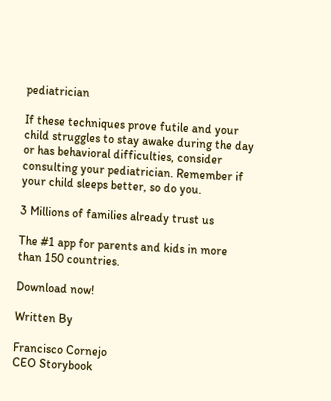pediatrician

If these techniques prove futile and your child struggles to stay awake during the day or has behavioral difficulties, consider consulting your pediatrician. Remember if your child sleeps better, so do you.

3 Millions of families already trust us

The #1 app for parents and kids in more than 150 countries.

Download now!

Written By

Francisco Cornejo
CEO Storybook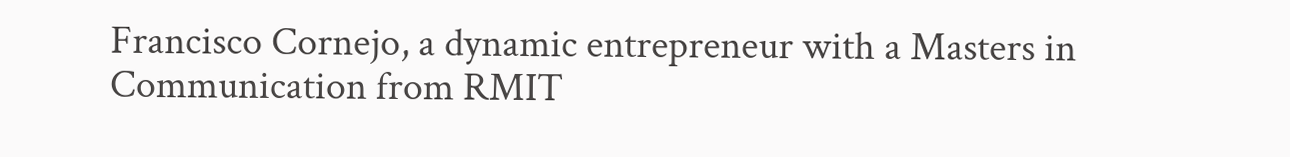Francisco Cornejo, a dynamic entrepreneur with a Masters in Communication from RMIT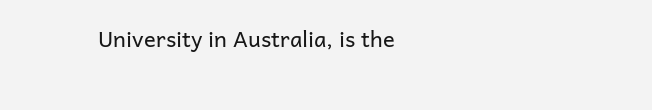University in Australia, is the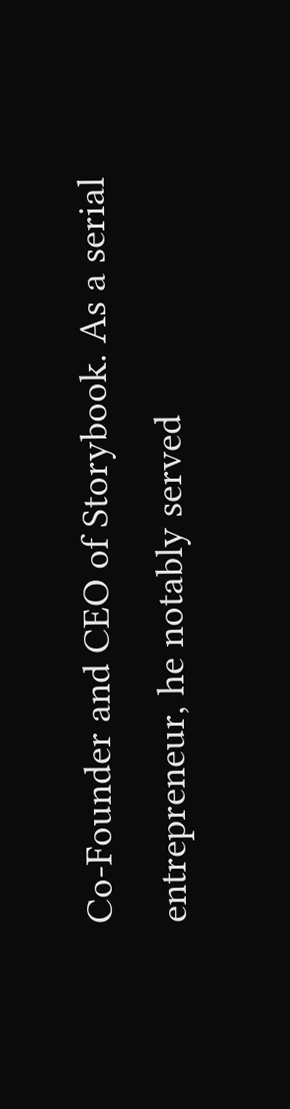Co-Founder and CEO of Storybook. As a serial entrepreneur, he notably served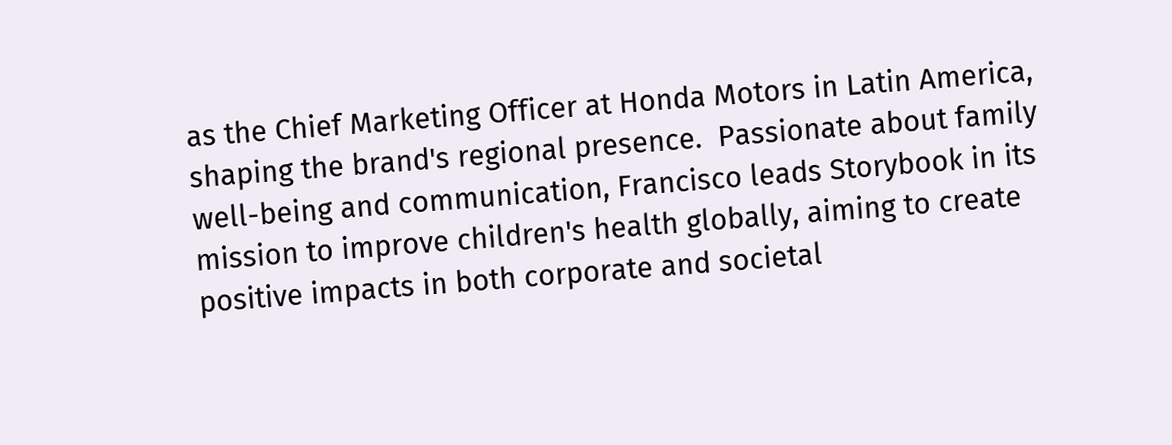as the Chief Marketing Officer at Honda Motors in Latin America, shaping the brand's regional presence.  Passionate about family well-being and communication, Francisco leads Storybook in its mission to improve children's health globally, aiming to create positive impacts in both corporate and societal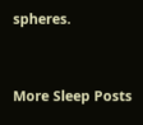spheres.


More Sleep Posts